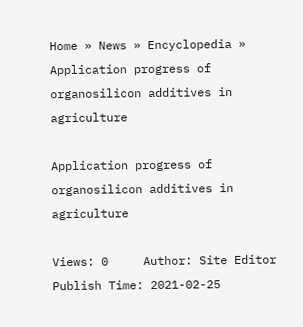Home » News » Encyclopedia » Application progress of organosilicon additives in agriculture

Application progress of organosilicon additives in agriculture

Views: 0     Author: Site Editor     Publish Time: 2021-02-25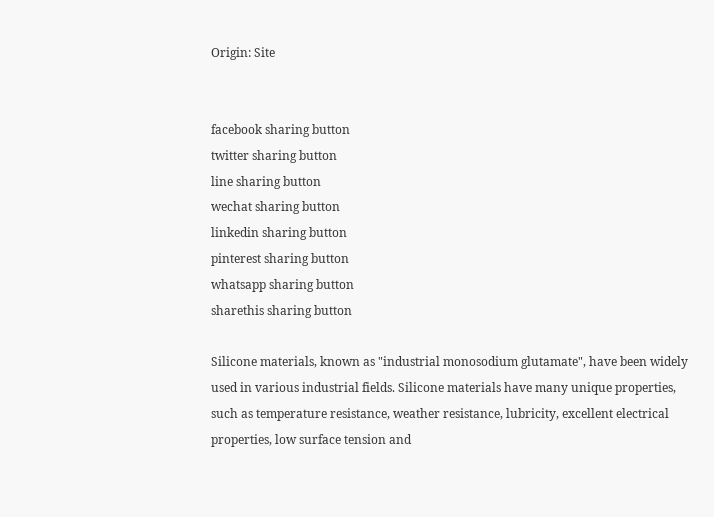Origin: Site


facebook sharing button
twitter sharing button
line sharing button
wechat sharing button
linkedin sharing button
pinterest sharing button
whatsapp sharing button
sharethis sharing button

Silicone materials, known as "industrial monosodium glutamate", have been widely used in various industrial fields. Silicone materials have many unique properties, such as temperature resistance, weather resistance, lubricity, excellent electrical properties, low surface tension and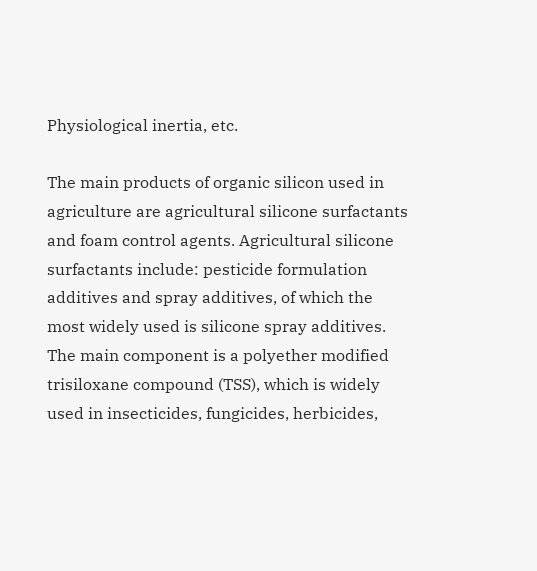Physiological inertia, etc.

The main products of organic silicon used in agriculture are agricultural silicone surfactants and foam control agents. Agricultural silicone surfactants include: pesticide formulation additives and spray additives, of which the most widely used is silicone spray additives. The main component is a polyether modified trisiloxane compound (TSS), which is widely used in insecticides, fungicides, herbicides,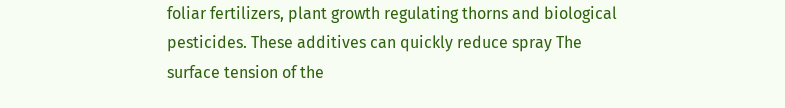foliar fertilizers, plant growth regulating thorns and biological pesticides. These additives can quickly reduce spray The surface tension of the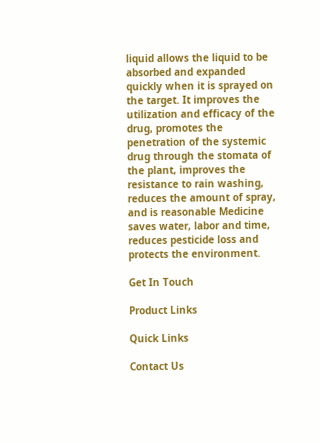liquid allows the liquid to be absorbed and expanded quickly when it is sprayed on the target. It improves the utilization and efficacy of the drug, promotes the penetration of the systemic drug through the stomata of the plant, improves the resistance to rain washing, reduces the amount of spray, and is reasonable Medicine saves water, labor and time, reduces pesticide loss and protects the environment.

Get In Touch

Product Links

Quick Links

Contact Us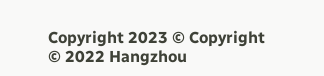Copyright 2023 © Copyright © 2022 Hangzhou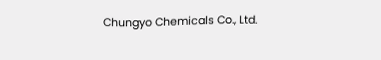Chungyo Chemicals Co., Ltd.